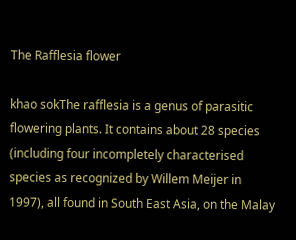The Rafflesia flower

khao sokThe rafflesia is a genus of parasitic flowering plants. It contains about 28 species (including four incompletely characterised species as recognized by Willem Meijer in 1997), all found in South East Asia, on the Malay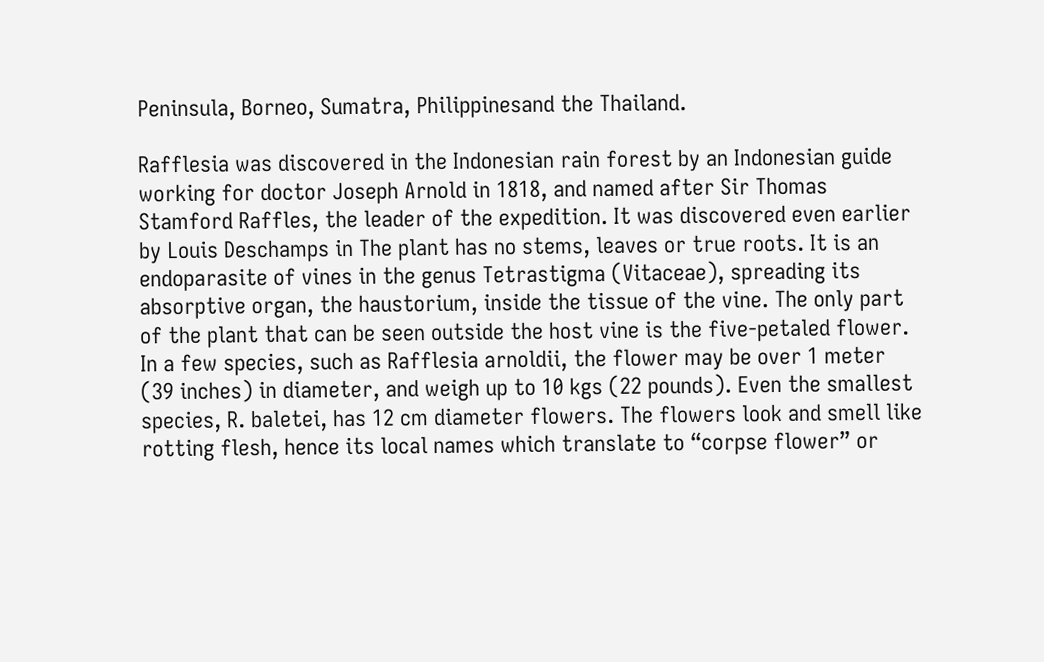Peninsula, Borneo, Sumatra, Philippinesand the Thailand.

Rafflesia was discovered in the Indonesian rain forest by an Indonesian guide working for doctor Joseph Arnold in 1818, and named after Sir Thomas Stamford Raffles, the leader of the expedition. It was discovered even earlier by Louis Deschamps in The plant has no stems, leaves or true roots. It is an endoparasite of vines in the genus Tetrastigma (Vitaceae), spreading its absorptive organ, the haustorium, inside the tissue of the vine. The only part of the plant that can be seen outside the host vine is the five-petaled flower. In a few species, such as Rafflesia arnoldii, the flower may be over 1 meter (39 inches) in diameter, and weigh up to 10 kgs (22 pounds). Even the smallest species, R. baletei, has 12 cm diameter flowers. The flowers look and smell like rotting flesh, hence its local names which translate to “corpse flower” or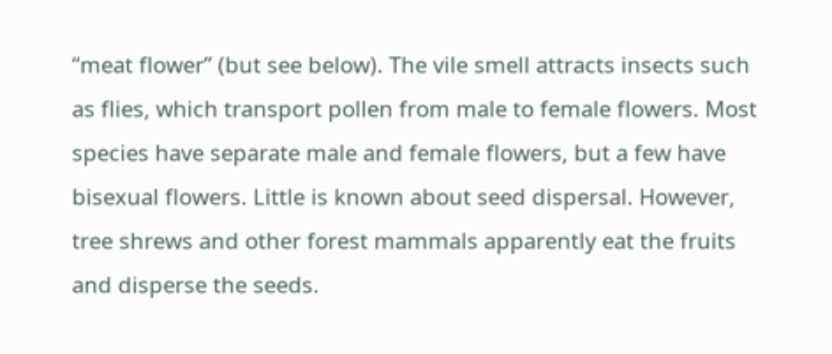“meat flower” (but see below). The vile smell attracts insects such as flies, which transport pollen from male to female flowers. Most species have separate male and female flowers, but a few have bisexual flowers. Little is known about seed dispersal. However, tree shrews and other forest mammals apparently eat the fruits and disperse the seeds.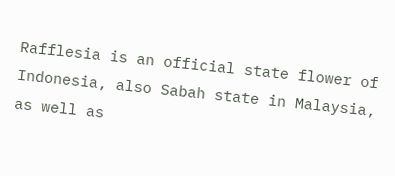Rafflesia is an official state flower of Indonesia, also Sabah state in Malaysia, as well as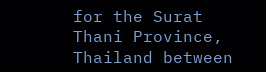for the Surat Thani Province, Thailand between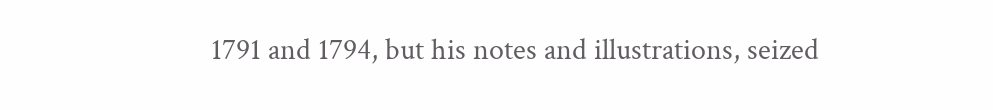1791 and 1794, but his notes and illustrations, seized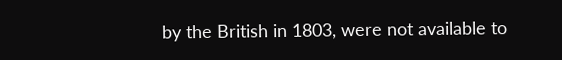by the British in 1803, were not available to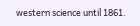western science until 1861.